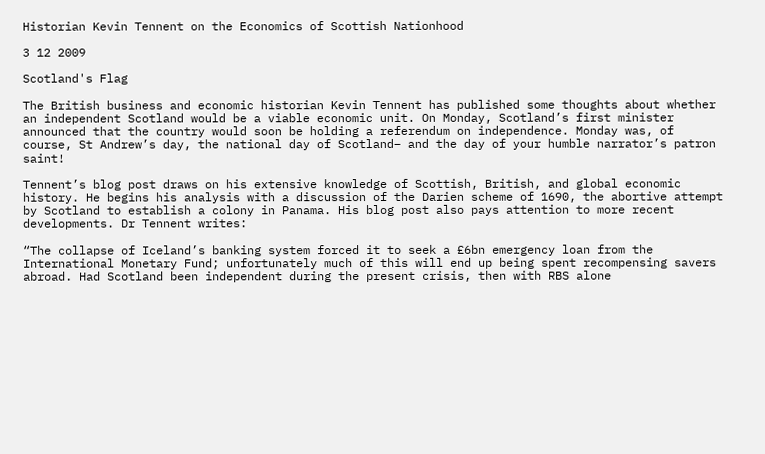Historian Kevin Tennent on the Economics of Scottish Nationhood

3 12 2009

Scotland's Flag

The British business and economic historian Kevin Tennent has published some thoughts about whether an independent Scotland would be a viable economic unit. On Monday, Scotland’s first minister announced that the country would soon be holding a referendum on independence. Monday was, of course, St Andrew’s day, the national day of Scotland– and the day of your humble narrator’s patron saint!

Tennent’s blog post draws on his extensive knowledge of Scottish, British, and global economic history. He begins his analysis with a discussion of the Darien scheme of 1690, the abortive attempt by Scotland to establish a colony in Panama. His blog post also pays attention to more recent developments. Dr Tennent writes:

“The collapse of Iceland’s banking system forced it to seek a £6bn emergency loan from the International Monetary Fund; unfortunately much of this will end up being spent recompensing savers abroad. Had Scotland been independent during the present crisis, then with RBS alone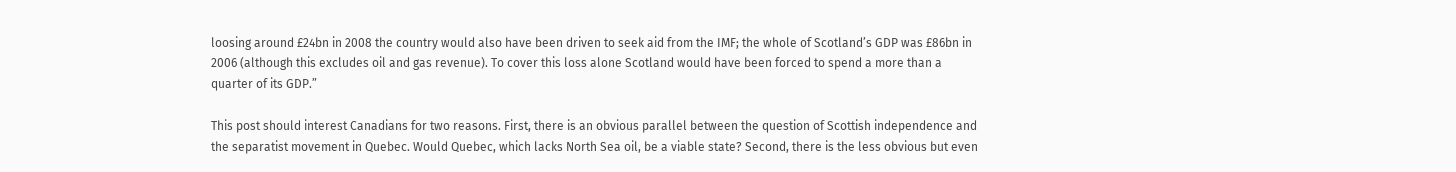loosing around £24bn in 2008 the country would also have been driven to seek aid from the IMF; the whole of Scotland’s GDP was £86bn in 2006 (although this excludes oil and gas revenue). To cover this loss alone Scotland would have been forced to spend a more than a quarter of its GDP.”

This post should interest Canadians for two reasons. First, there is an obvious parallel between the question of Scottish independence and the separatist movement in Quebec. Would Quebec, which lacks North Sea oil, be a viable state? Second, there is the less obvious but even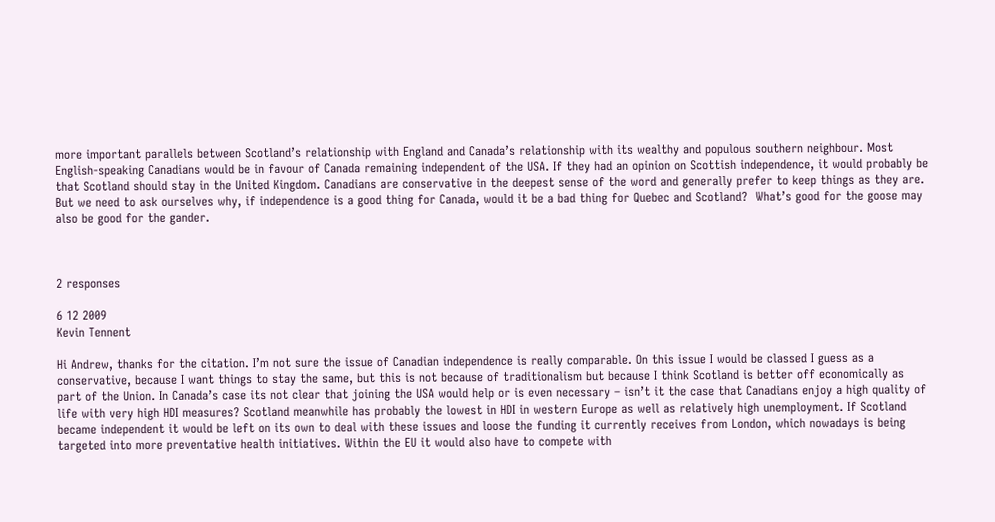more important parallels between Scotland’s relationship with England and Canada’s relationship with its wealthy and populous southern neighbour. Most English-speaking Canadians would be in favour of Canada remaining independent of the USA. If they had an opinion on Scottish independence, it would probably be that Scotland should stay in the United Kingdom. Canadians are conservative in the deepest sense of the word and generally prefer to keep things as they are.   But we need to ask ourselves why, if independence is a good thing for Canada, would it be a bad thing for Quebec and Scotland?  What’s good for the goose may also be good for the gander.



2 responses

6 12 2009
Kevin Tennent

Hi Andrew, thanks for the citation. I’m not sure the issue of Canadian independence is really comparable. On this issue I would be classed I guess as a conservative, because I want things to stay the same, but this is not because of traditionalism but because I think Scotland is better off economically as part of the Union. In Canada’s case its not clear that joining the USA would help or is even necessary – isn’t it the case that Canadians enjoy a high quality of life with very high HDI measures? Scotland meanwhile has probably the lowest in HDI in western Europe as well as relatively high unemployment. If Scotland became independent it would be left on its own to deal with these issues and loose the funding it currently receives from London, which nowadays is being targeted into more preventative health initiatives. Within the EU it would also have to compete with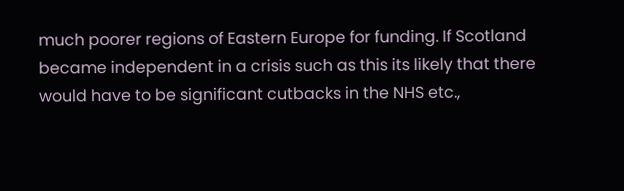much poorer regions of Eastern Europe for funding. If Scotland became independent in a crisis such as this its likely that there would have to be significant cutbacks in the NHS etc.,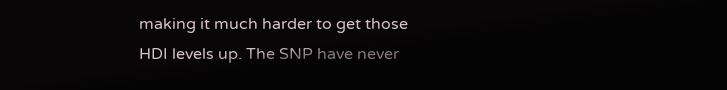making it much harder to get those HDI levels up. The SNP have never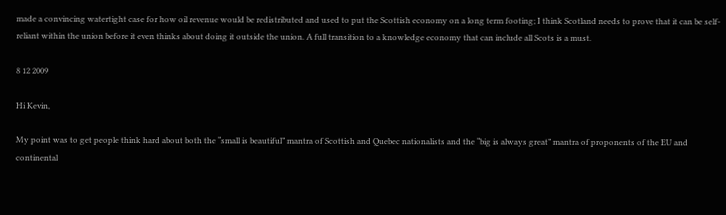made a convincing watertight case for how oil revenue would be redistributed and used to put the Scottish economy on a long term footing; I think Scotland needs to prove that it can be self-reliant within the union before it even thinks about doing it outside the union. A full transition to a knowledge economy that can include all Scots is a must.

8 12 2009

Hi Kevin,

My point was to get people think hard about both the “small is beautiful” mantra of Scottish and Quebec nationalists and the “big is always great” mantra of proponents of the EU and continental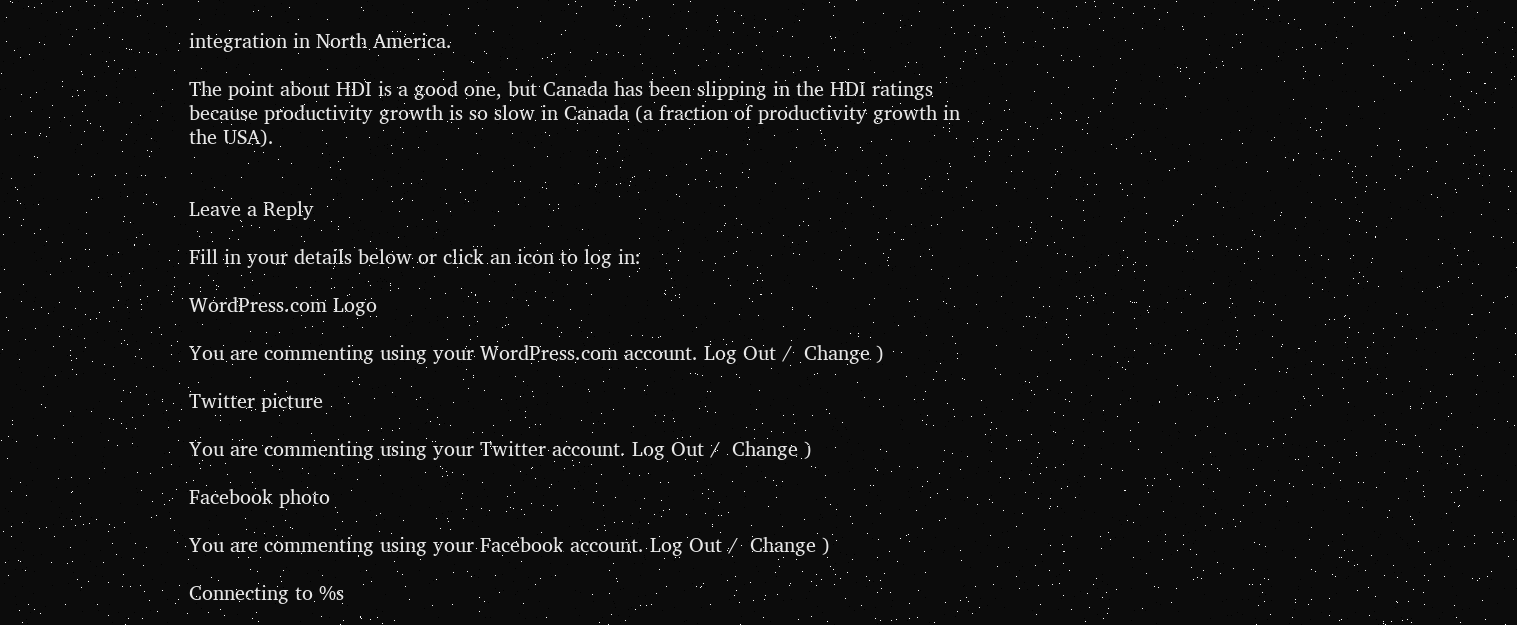integration in North America.

The point about HDI is a good one, but Canada has been slipping in the HDI ratings because productivity growth is so slow in Canada (a fraction of productivity growth in the USA).


Leave a Reply

Fill in your details below or click an icon to log in:

WordPress.com Logo

You are commenting using your WordPress.com account. Log Out /  Change )

Twitter picture

You are commenting using your Twitter account. Log Out /  Change )

Facebook photo

You are commenting using your Facebook account. Log Out /  Change )

Connecting to %s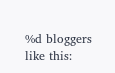%d bloggers like this: